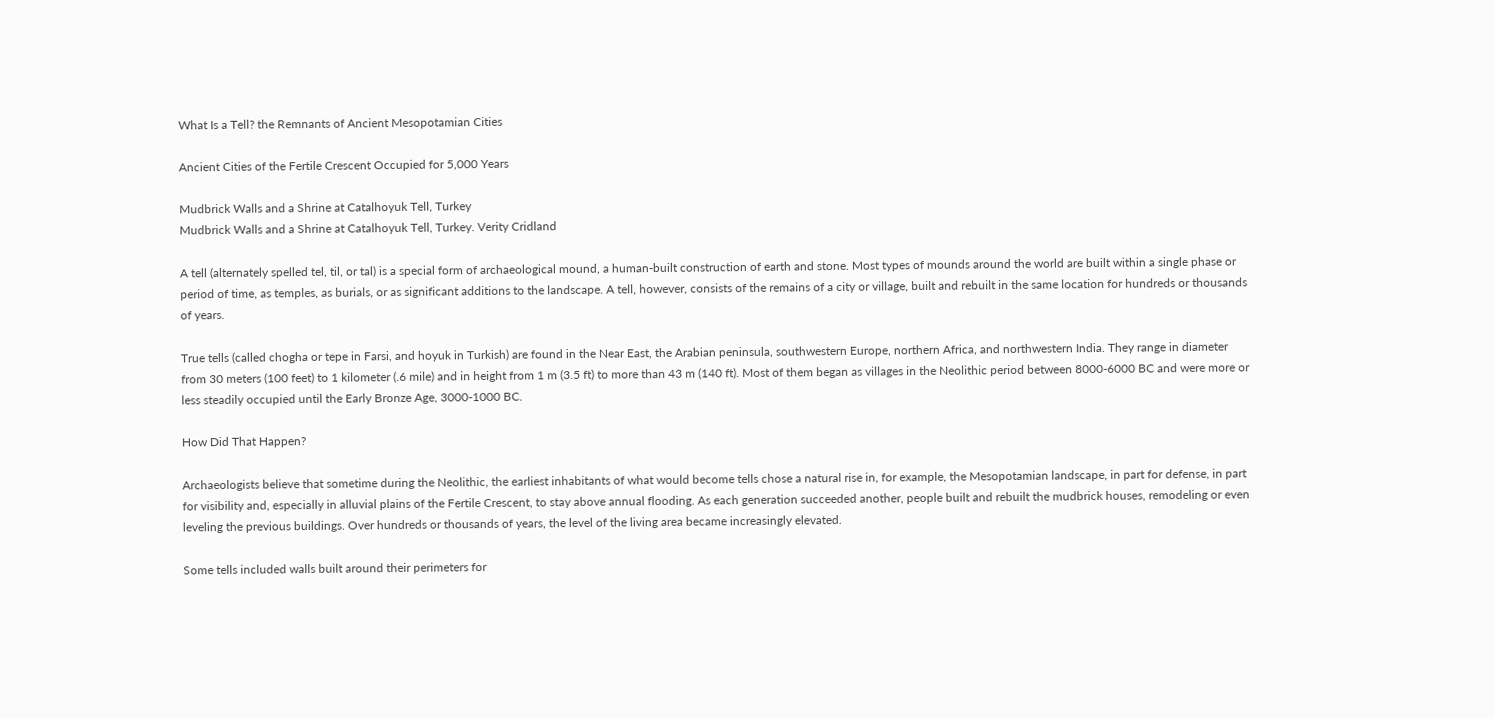What Is a Tell? the Remnants of Ancient Mesopotamian Cities

Ancient Cities of the Fertile Crescent Occupied for 5,000 Years

Mudbrick Walls and a Shrine at Catalhoyuk Tell, Turkey
Mudbrick Walls and a Shrine at Catalhoyuk Tell, Turkey. Verity Cridland

A tell (alternately spelled tel, til, or tal) is a special form of archaeological mound, a human-built construction of earth and stone. Most types of mounds around the world are built within a single phase or period of time, as temples, as burials, or as significant additions to the landscape. A tell, however, consists of the remains of a city or village, built and rebuilt in the same location for hundreds or thousands of years.

True tells (called chogha or tepe in Farsi, and hoyuk in Turkish) are found in the Near East, the Arabian peninsula, southwestern Europe, northern Africa, and northwestern India. They range in diameter from 30 meters (100 feet) to 1 kilometer (.6 mile) and in height from 1 m (3.5 ft) to more than 43 m (140 ft). Most of them began as villages in the Neolithic period between 8000-6000 BC and were more or less steadily occupied until the Early Bronze Age, 3000-1000 BC.

How Did That Happen?

Archaeologists believe that sometime during the Neolithic, the earliest inhabitants of what would become tells chose a natural rise in, for example, the Mesopotamian landscape, in part for defense, in part for visibility and, especially in alluvial plains of the Fertile Crescent, to stay above annual flooding. As each generation succeeded another, people built and rebuilt the mudbrick houses, remodeling or even leveling the previous buildings. Over hundreds or thousands of years, the level of the living area became increasingly elevated.

Some tells included walls built around their perimeters for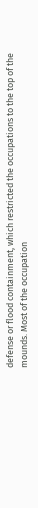defense or flood containment, which restricted the occupations to the top of the mounds. Most of the occupation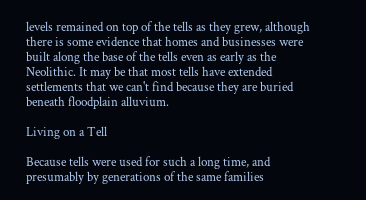levels remained on top of the tells as they grew, although there is some evidence that homes and businesses were built along the base of the tells even as early as the Neolithic. It may be that most tells have extended settlements that we can't find because they are buried beneath floodplain alluvium.

Living on a Tell

Because tells were used for such a long time, and presumably by generations of the same families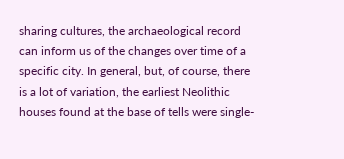sharing cultures, the archaeological record can inform us of the changes over time of a specific city. In general, but, of course, there is a lot of variation, the earliest Neolithic houses found at the base of tells were single-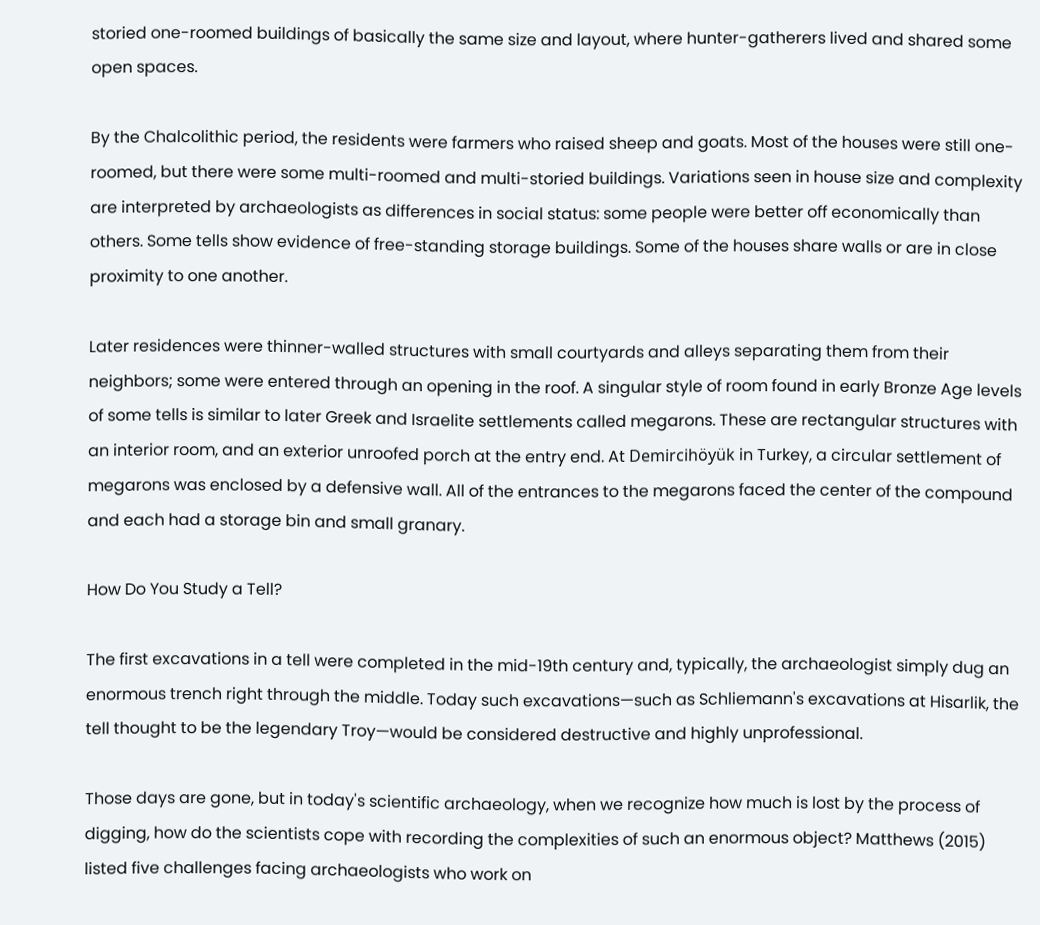storied one-roomed buildings of basically the same size and layout, where hunter-gatherers lived and shared some open spaces.

By the Chalcolithic period, the residents were farmers who raised sheep and goats. Most of the houses were still one-roomed, but there were some multi-roomed and multi-storied buildings. Variations seen in house size and complexity are interpreted by archaeologists as differences in social status: some people were better off economically than others. Some tells show evidence of free-standing storage buildings. Some of the houses share walls or are in close proximity to one another.

Later residences were thinner-walled structures with small courtyards and alleys separating them from their neighbors; some were entered through an opening in the roof. A singular style of room found in early Bronze Age levels of some tells is similar to later Greek and Israelite settlements called megarons. These are rectangular structures with an interior room, and an exterior unroofed porch at the entry end. At Demircihöyük in Turkey, a circular settlement of megarons was enclosed by a defensive wall. All of the entrances to the megarons faced the center of the compound and each had a storage bin and small granary.

How Do You Study a Tell?

The first excavations in a tell were completed in the mid-19th century and, typically, the archaeologist simply dug an enormous trench right through the middle. Today such excavations—such as Schliemann's excavations at Hisarlik, the tell thought to be the legendary Troy—would be considered destructive and highly unprofessional.

Those days are gone, but in today's scientific archaeology, when we recognize how much is lost by the process of digging, how do the scientists cope with recording the complexities of such an enormous object? Matthews (2015) listed five challenges facing archaeologists who work on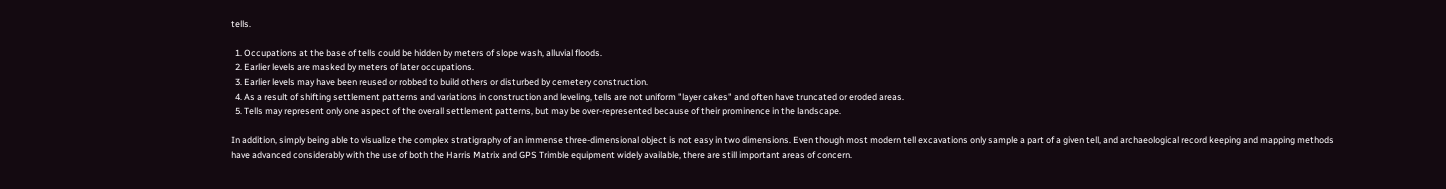tells.

  1. Occupations at the base of tells could be hidden by meters of slope wash, alluvial floods.
  2. Earlier levels are masked by meters of later occupations.
  3. Earlier levels may have been reused or robbed to build others or disturbed by cemetery construction.
  4. As a result of shifting settlement patterns and variations in construction and leveling, tells are not uniform "layer cakes" and often have truncated or eroded areas.
  5. Tells may represent only one aspect of the overall settlement patterns, but may be over-represented because of their prominence in the landscape.

In addition, simply being able to visualize the complex stratigraphy of an immense three-dimensional object is not easy in two dimensions. Even though most modern tell excavations only sample a part of a given tell, and archaeological record keeping and mapping methods have advanced considerably with the use of both the Harris Matrix and GPS Trimble equipment widely available, there are still important areas of concern.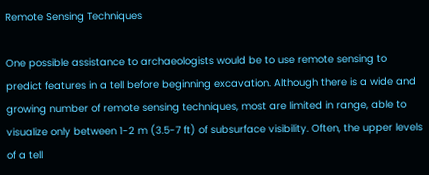Remote Sensing Techniques

One possible assistance to archaeologists would be to use remote sensing to predict features in a tell before beginning excavation. Although there is a wide and growing number of remote sensing techniques, most are limited in range, able to visualize only between 1-2 m (3.5-7 ft) of subsurface visibility. Often, the upper levels of a tell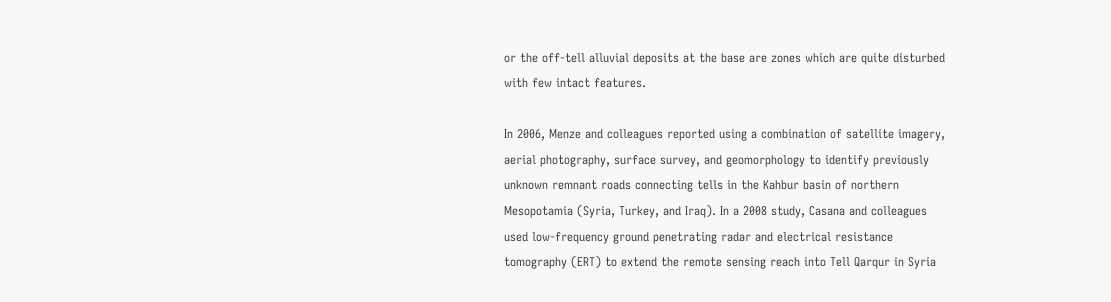or the off-tell alluvial deposits at the base are zones which are quite disturbed with few intact features.

In 2006, Menze and colleagues reported using a combination of satellite imagery, aerial photography, surface survey, and geomorphology to identify previously unknown remnant roads connecting tells in the Kahbur basin of northern Mesopotamia (Syria, Turkey, and Iraq). In a 2008 study, Casana and colleagues used low-frequency ground penetrating radar and electrical resistance tomography (ERT) to extend the remote sensing reach into Tell Qarqur in Syria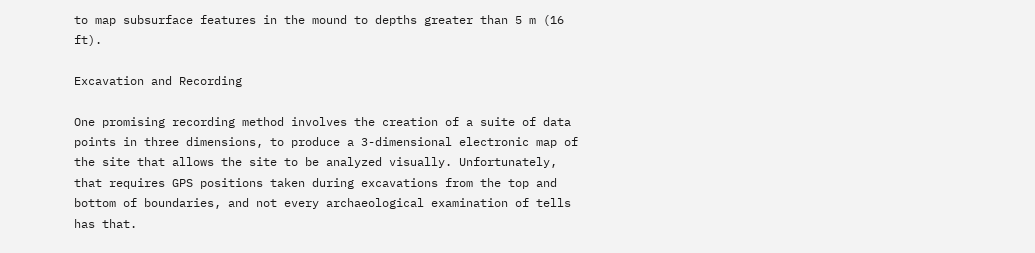to map subsurface features in the mound to depths greater than 5 m (16 ft).

Excavation and Recording

One promising recording method involves the creation of a suite of data points in three dimensions, to produce a 3-dimensional electronic map of the site that allows the site to be analyzed visually. Unfortunately, that requires GPS positions taken during excavations from the top and bottom of boundaries, and not every archaeological examination of tells has that.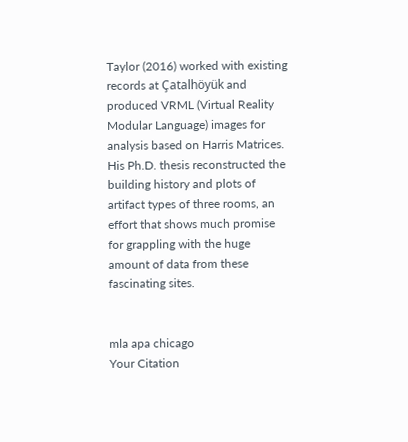Taylor (2016) worked with existing records at Çatalhöyük and produced VRML (Virtual Reality Modular Language) images for analysis based on Harris Matrices. His Ph.D. thesis reconstructed the building history and plots of artifact types of three rooms, an effort that shows much promise for grappling with the huge amount of data from these fascinating sites.


mla apa chicago
Your Citation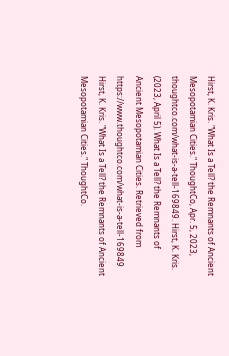Hirst, K. Kris. "What Is a Tell? the Remnants of Ancient Mesopotamian Cities." ThoughtCo, Apr. 5, 2023, thoughtco.com/what-is-a-tell-169849. Hirst, K. Kris. (2023, April 5). What Is a Tell? the Remnants of Ancient Mesopotamian Cities. Retrieved from https://www.thoughtco.com/what-is-a-tell-169849 Hirst, K. Kris. "What Is a Tell? the Remnants of Ancient Mesopotamian Cities." ThoughtCo.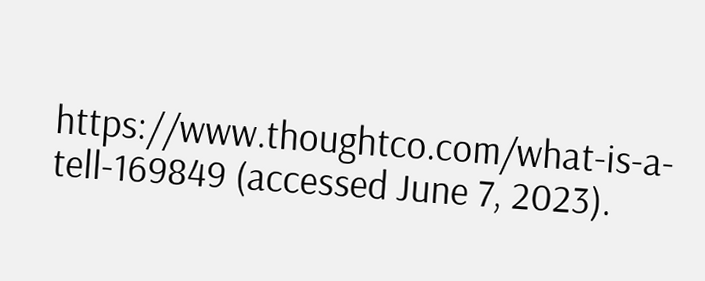https://www.thoughtco.com/what-is-a-tell-169849 (accessed June 7, 2023).